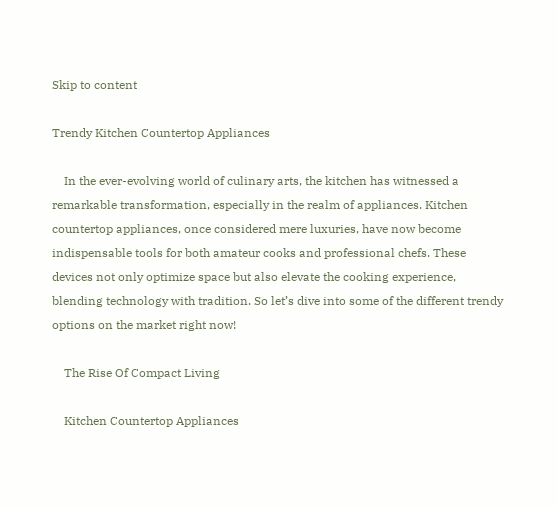Skip to content

Trendy Kitchen Countertop Appliances

    In the ever-evolving world of culinary arts, the kitchen has witnessed a remarkable transformation, especially in the realm of appliances. Kitchen countertop appliances, once considered mere luxuries, have now become indispensable tools for both amateur cooks and professional chefs. These devices not only optimize space but also elevate the cooking experience, blending technology with tradition. So let’s dive into some of the different trendy options on the market right now!

    The Rise Of Compact Living

    Kitchen Countertop Appliances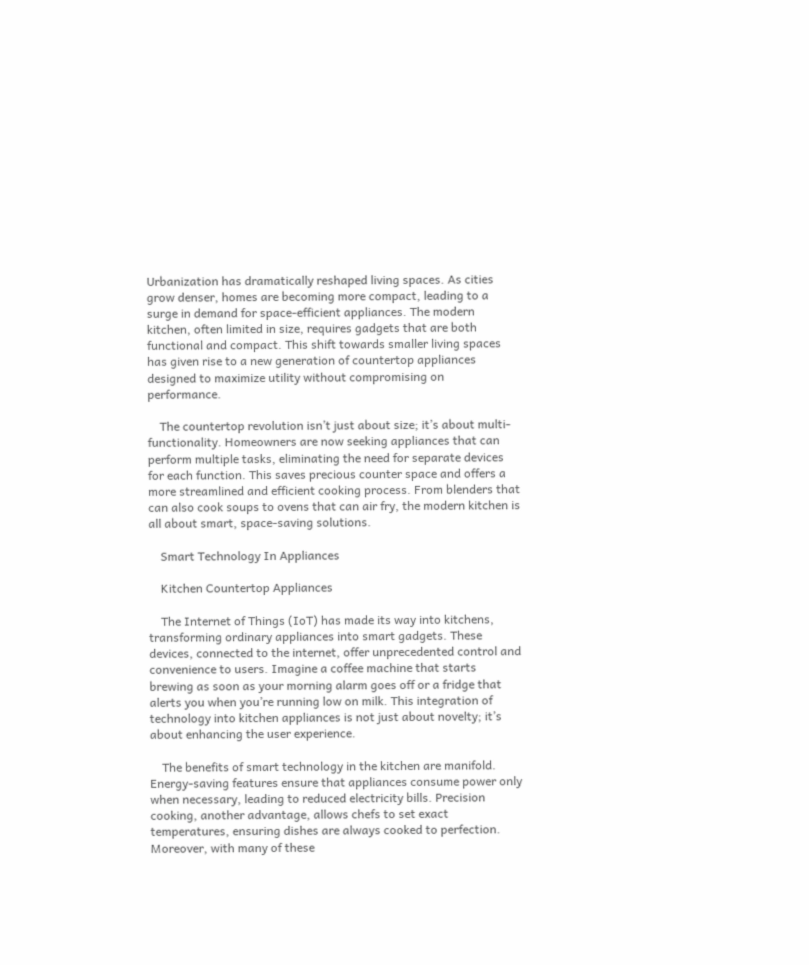Urbanization has dramatically reshaped living spaces. As cities grow denser, homes are becoming more compact, leading to a surge in demand for space-efficient appliances. The modern kitchen, often limited in size, requires gadgets that are both functional and compact. This shift towards smaller living spaces has given rise to a new generation of countertop appliances designed to maximize utility without compromising on performance.

    The countertop revolution isn’t just about size; it’s about multi-functionality. Homeowners are now seeking appliances that can perform multiple tasks, eliminating the need for separate devices for each function. This saves precious counter space and offers a more streamlined and efficient cooking process. From blenders that can also cook soups to ovens that can air fry, the modern kitchen is all about smart, space-saving solutions.

    Smart Technology In Appliances

    Kitchen Countertop Appliances

    The Internet of Things (IoT) has made its way into kitchens, transforming ordinary appliances into smart gadgets. These devices, connected to the internet, offer unprecedented control and convenience to users. Imagine a coffee machine that starts brewing as soon as your morning alarm goes off or a fridge that alerts you when you’re running low on milk. This integration of technology into kitchen appliances is not just about novelty; it’s about enhancing the user experience.

    The benefits of smart technology in the kitchen are manifold. Energy-saving features ensure that appliances consume power only when necessary, leading to reduced electricity bills. Precision cooking, another advantage, allows chefs to set exact temperatures, ensuring dishes are always cooked to perfection. Moreover, with many of these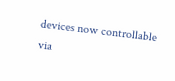devices now controllable via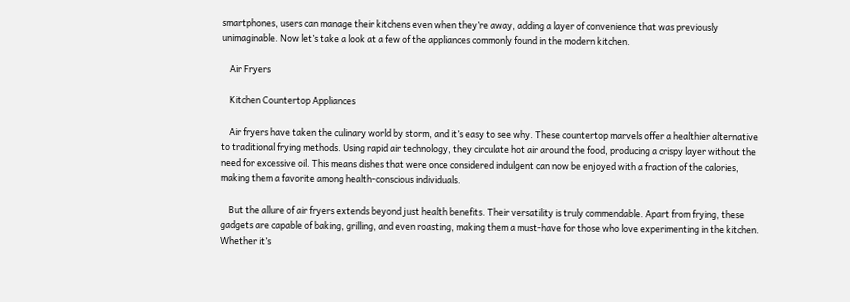smartphones, users can manage their kitchens even when they’re away, adding a layer of convenience that was previously unimaginable. Now let’s take a look at a few of the appliances commonly found in the modern kitchen.

    Air Fryers

    Kitchen Countertop Appliances

    Air fryers have taken the culinary world by storm, and it’s easy to see why. These countertop marvels offer a healthier alternative to traditional frying methods. Using rapid air technology, they circulate hot air around the food, producing a crispy layer without the need for excessive oil. This means dishes that were once considered indulgent can now be enjoyed with a fraction of the calories, making them a favorite among health-conscious individuals.

    But the allure of air fryers extends beyond just health benefits. Their versatility is truly commendable. Apart from frying, these gadgets are capable of baking, grilling, and even roasting, making them a must-have for those who love experimenting in the kitchen. Whether it’s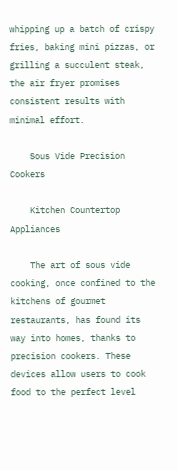whipping up a batch of crispy fries, baking mini pizzas, or grilling a succulent steak, the air fryer promises consistent results with minimal effort.

    Sous Vide Precision Cookers

    Kitchen Countertop Appliances

    The art of sous vide cooking, once confined to the kitchens of gourmet restaurants, has found its way into homes, thanks to precision cookers. These devices allow users to cook food to the perfect level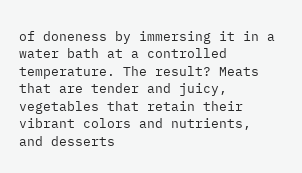of doneness by immersing it in a water bath at a controlled temperature. The result? Meats that are tender and juicy, vegetables that retain their vibrant colors and nutrients, and desserts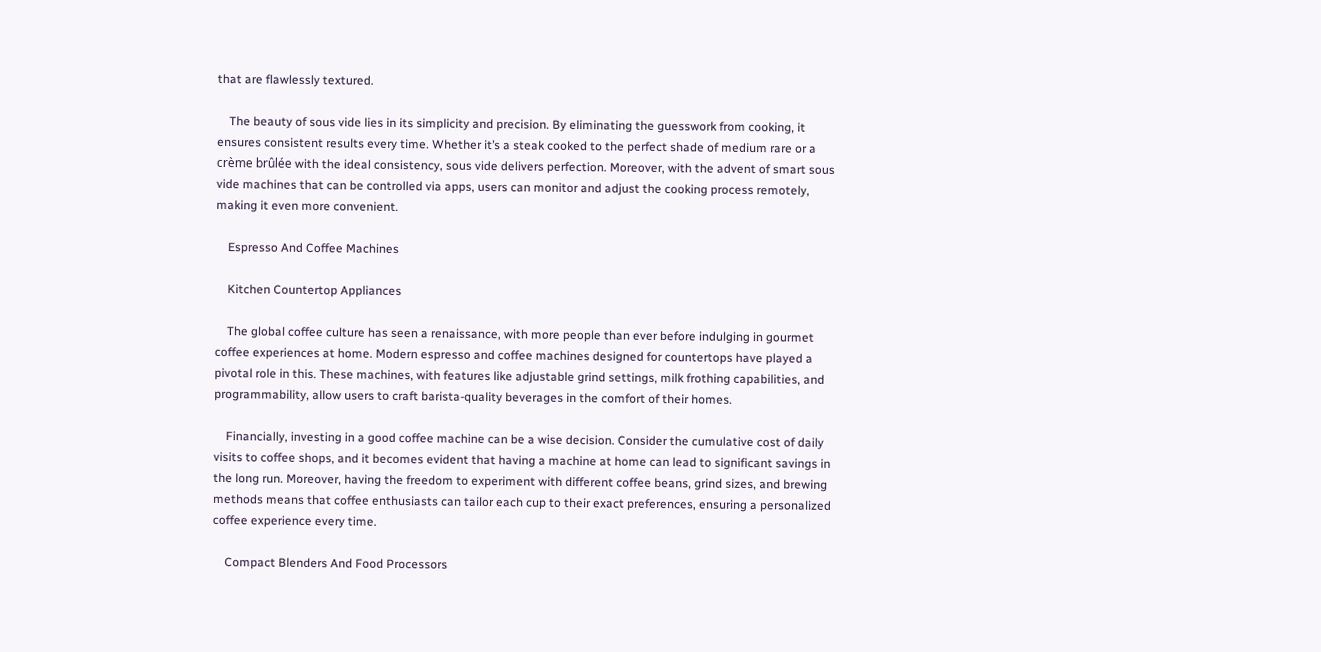that are flawlessly textured.

    The beauty of sous vide lies in its simplicity and precision. By eliminating the guesswork from cooking, it ensures consistent results every time. Whether it’s a steak cooked to the perfect shade of medium rare or a crème brûlée with the ideal consistency, sous vide delivers perfection. Moreover, with the advent of smart sous vide machines that can be controlled via apps, users can monitor and adjust the cooking process remotely, making it even more convenient.

    Espresso And Coffee Machines

    Kitchen Countertop Appliances

    The global coffee culture has seen a renaissance, with more people than ever before indulging in gourmet coffee experiences at home. Modern espresso and coffee machines designed for countertops have played a pivotal role in this. These machines, with features like adjustable grind settings, milk frothing capabilities, and programmability, allow users to craft barista-quality beverages in the comfort of their homes.

    Financially, investing in a good coffee machine can be a wise decision. Consider the cumulative cost of daily visits to coffee shops, and it becomes evident that having a machine at home can lead to significant savings in the long run. Moreover, having the freedom to experiment with different coffee beans, grind sizes, and brewing methods means that coffee enthusiasts can tailor each cup to their exact preferences, ensuring a personalized coffee experience every time.

    Compact Blenders And Food Processors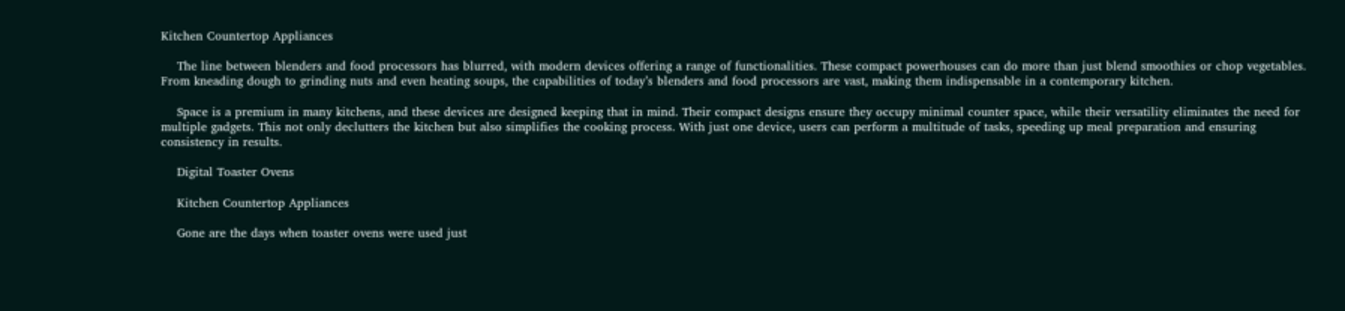Kitchen Countertop Appliances

    The line between blenders and food processors has blurred, with modern devices offering a range of functionalities. These compact powerhouses can do more than just blend smoothies or chop vegetables. From kneading dough to grinding nuts and even heating soups, the capabilities of today’s blenders and food processors are vast, making them indispensable in a contemporary kitchen.

    Space is a premium in many kitchens, and these devices are designed keeping that in mind. Their compact designs ensure they occupy minimal counter space, while their versatility eliminates the need for multiple gadgets. This not only declutters the kitchen but also simplifies the cooking process. With just one device, users can perform a multitude of tasks, speeding up meal preparation and ensuring consistency in results.

    Digital Toaster Ovens

    Kitchen Countertop Appliances

    Gone are the days when toaster ovens were used just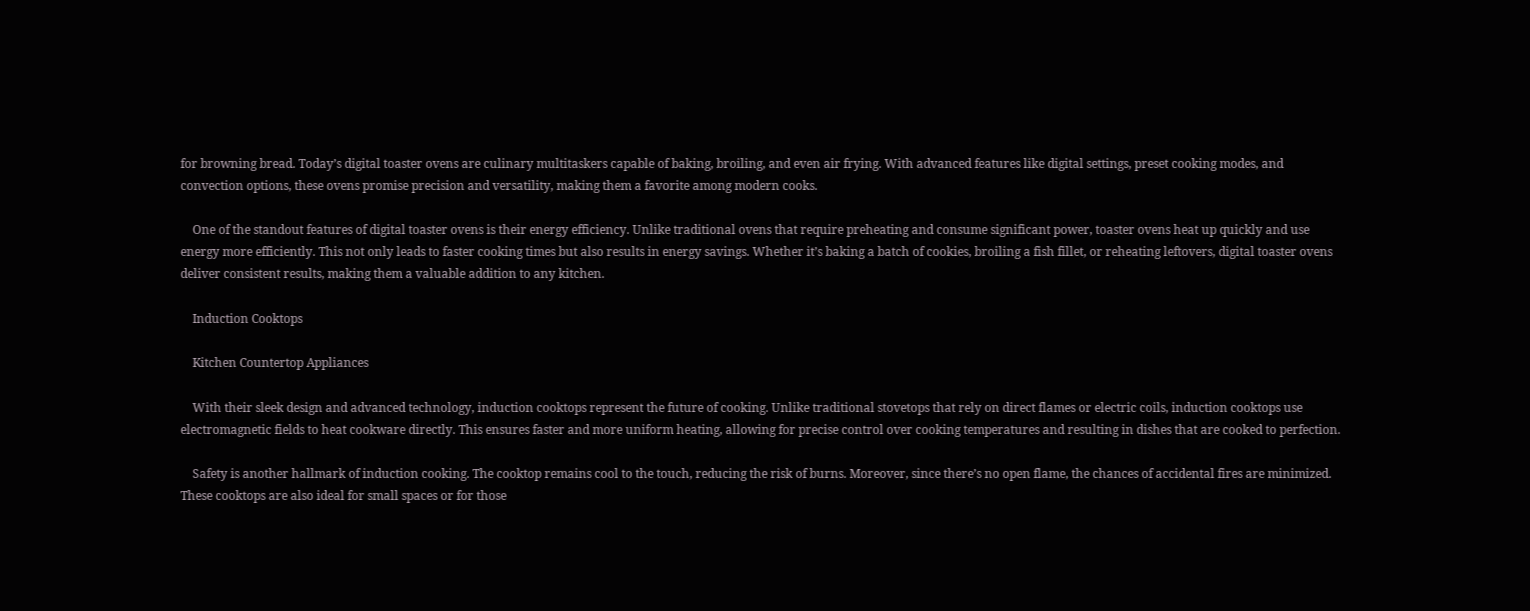for browning bread. Today’s digital toaster ovens are culinary multitaskers capable of baking, broiling, and even air frying. With advanced features like digital settings, preset cooking modes, and convection options, these ovens promise precision and versatility, making them a favorite among modern cooks.

    One of the standout features of digital toaster ovens is their energy efficiency. Unlike traditional ovens that require preheating and consume significant power, toaster ovens heat up quickly and use energy more efficiently. This not only leads to faster cooking times but also results in energy savings. Whether it’s baking a batch of cookies, broiling a fish fillet, or reheating leftovers, digital toaster ovens deliver consistent results, making them a valuable addition to any kitchen.

    Induction Cooktops

    Kitchen Countertop Appliances

    With their sleek design and advanced technology, induction cooktops represent the future of cooking. Unlike traditional stovetops that rely on direct flames or electric coils, induction cooktops use electromagnetic fields to heat cookware directly. This ensures faster and more uniform heating, allowing for precise control over cooking temperatures and resulting in dishes that are cooked to perfection.

    Safety is another hallmark of induction cooking. The cooktop remains cool to the touch, reducing the risk of burns. Moreover, since there’s no open flame, the chances of accidental fires are minimized. These cooktops are also ideal for small spaces or for those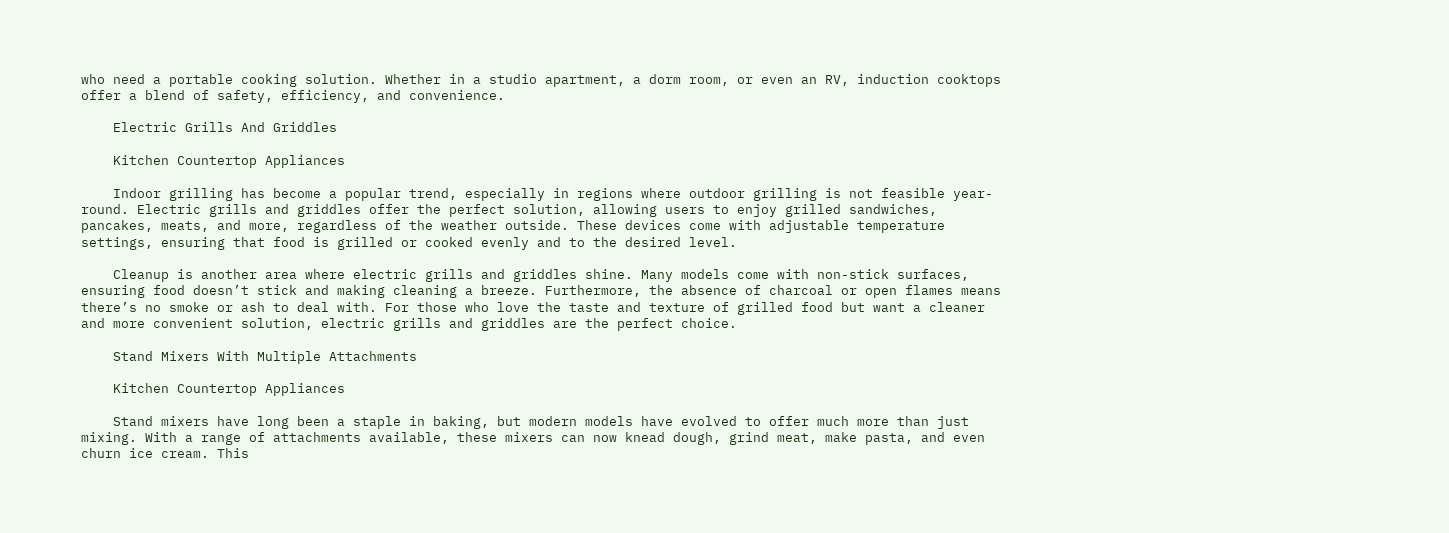who need a portable cooking solution. Whether in a studio apartment, a dorm room, or even an RV, induction cooktops offer a blend of safety, efficiency, and convenience.

    Electric Grills And Griddles

    Kitchen Countertop Appliances

    Indoor grilling has become a popular trend, especially in regions where outdoor grilling is not feasible year-round. Electric grills and griddles offer the perfect solution, allowing users to enjoy grilled sandwiches, pancakes, meats, and more, regardless of the weather outside. These devices come with adjustable temperature settings, ensuring that food is grilled or cooked evenly and to the desired level.

    Cleanup is another area where electric grills and griddles shine. Many models come with non-stick surfaces, ensuring food doesn’t stick and making cleaning a breeze. Furthermore, the absence of charcoal or open flames means there’s no smoke or ash to deal with. For those who love the taste and texture of grilled food but want a cleaner and more convenient solution, electric grills and griddles are the perfect choice.

    Stand Mixers With Multiple Attachments

    Kitchen Countertop Appliances

    Stand mixers have long been a staple in baking, but modern models have evolved to offer much more than just mixing. With a range of attachments available, these mixers can now knead dough, grind meat, make pasta, and even churn ice cream. This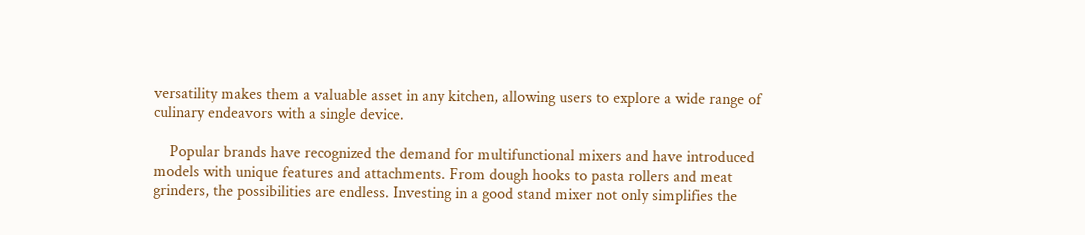versatility makes them a valuable asset in any kitchen, allowing users to explore a wide range of culinary endeavors with a single device.

    Popular brands have recognized the demand for multifunctional mixers and have introduced models with unique features and attachments. From dough hooks to pasta rollers and meat grinders, the possibilities are endless. Investing in a good stand mixer not only simplifies the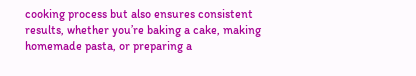cooking process but also ensures consistent results, whether you’re baking a cake, making homemade pasta, or preparing a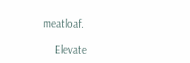meatloaf.

    Elevate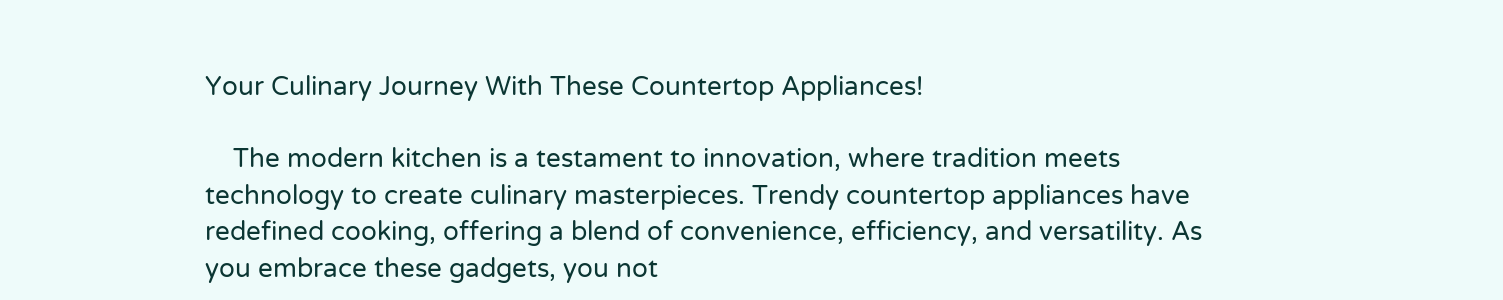Your Culinary Journey With These Countertop Appliances!

    The modern kitchen is a testament to innovation, where tradition meets technology to create culinary masterpieces. Trendy countertop appliances have redefined cooking, offering a blend of convenience, efficiency, and versatility. As you embrace these gadgets, you not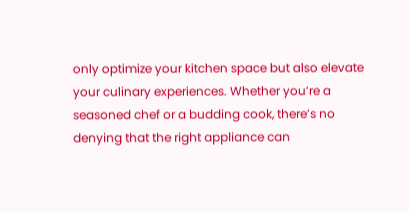only optimize your kitchen space but also elevate your culinary experiences. Whether you’re a seasoned chef or a budding cook, there’s no denying that the right appliance can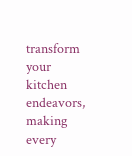transform your kitchen endeavors, making every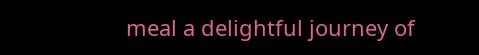meal a delightful journey of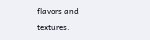flavors and textures.